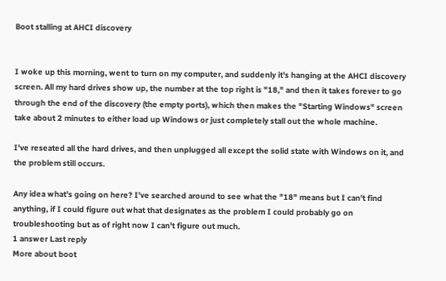Boot stalling at AHCI discovery


I woke up this morning, went to turn on my computer, and suddenly it's hanging at the AHCI discovery screen. All my hard drives show up, the number at the top right is "18," and then it takes forever to go through the end of the discovery (the empty ports), which then makes the "Starting Windows" screen take about 2 minutes to either load up Windows or just completely stall out the whole machine.

I've reseated all the hard drives, and then unplugged all except the solid state with Windows on it, and the problem still occurs.

Any idea what's going on here? I've searched around to see what the "18" means but I can't find anything, if I could figure out what that designates as the problem I could probably go on troubleshooting but as of right now I can't figure out much.
1 answer Last reply
More about boot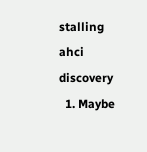stalling ahci discovery
  1. Maybe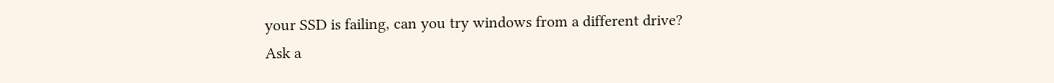your SSD is failing, can you try windows from a different drive?
Ask a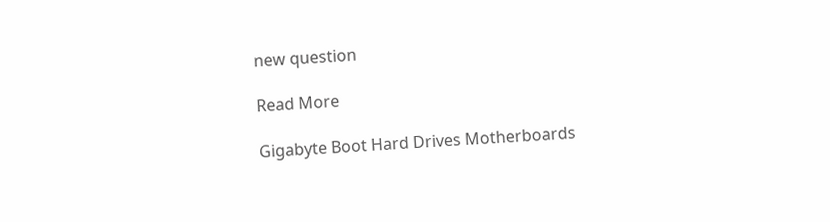new question

Read More

Gigabyte Boot Hard Drives Motherboards